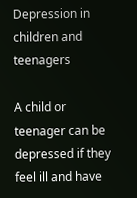Depression in children and teenagers

A child or teenager can be depressed if they feel ill and have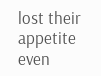lost their appetite even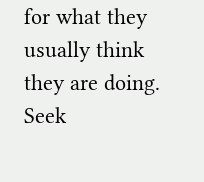for what they usually think they are doing. Seek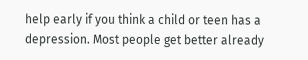help early if you think a child or teen has a depression. Most people get better already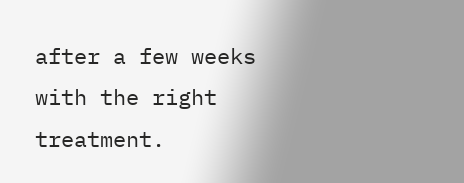after a few weeks with the right treatment.